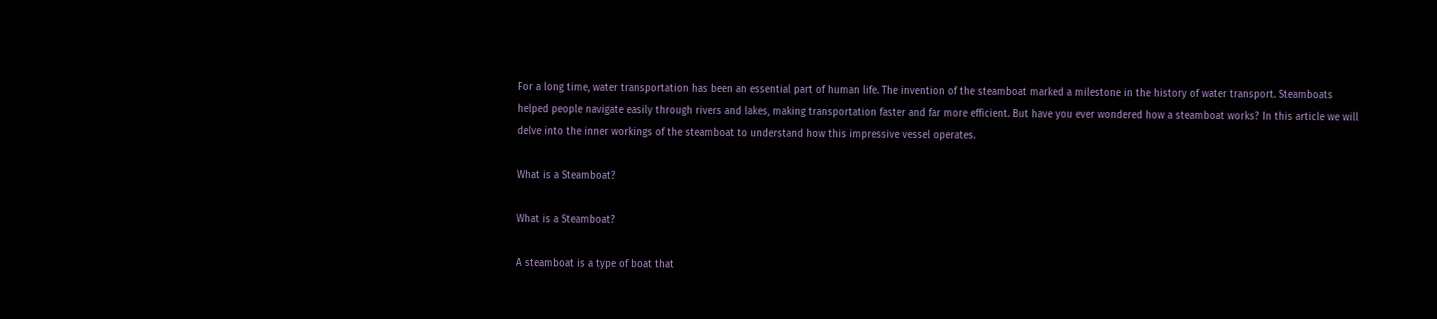For a long time, water transportation has been an essential part of human life. The invention of the steamboat marked a milestone in the history of water transport. Steamboats helped people navigate easily through rivers and lakes, making transportation faster and far more efficient. But have you ever wondered how a steamboat works? In this article we will delve into the inner workings of the steamboat to understand how this impressive vessel operates.

What is a Steamboat?

What is a Steamboat?

A steamboat is a type of boat that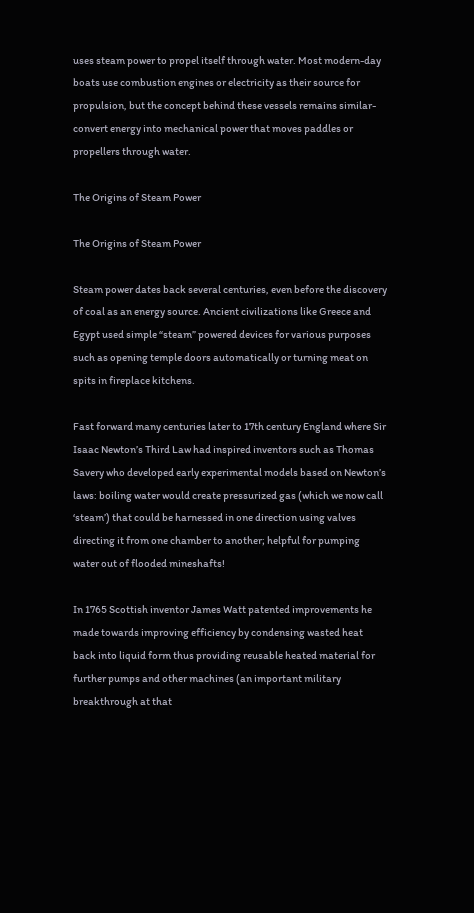uses steam power to propel itself through water. Most modern-day boats use combustion engines or electricity as their source for propulsion, but the concept behind these vessels remains similar- convert energy into mechanical power that moves paddles or propellers through water.

The Origins of Steam Power

The Origins of Steam Power

Steam power dates back several centuries, even before the discovery of coal as an energy source. Ancient civilizations like Greece and Egypt used simple “steam” powered devices for various purposes such as opening temple doors automatically or turning meat on spits in fireplace kitchens.

Fast forward many centuries later to 17th century England where Sir Isaac Newton’s Third Law had inspired inventors such as Thomas Savery who developed early experimental models based on Newton’s laws: boiling water would create pressurized gas (which we now call ‘steam’) that could be harnessed in one direction using valves directing it from one chamber to another; helpful for pumping water out of flooded mineshafts!

In 1765 Scottish inventor James Watt patented improvements he made towards improving efficiency by condensing wasted heat back into liquid form thus providing reusable heated material for further pumps and other machines (an important military breakthrough at that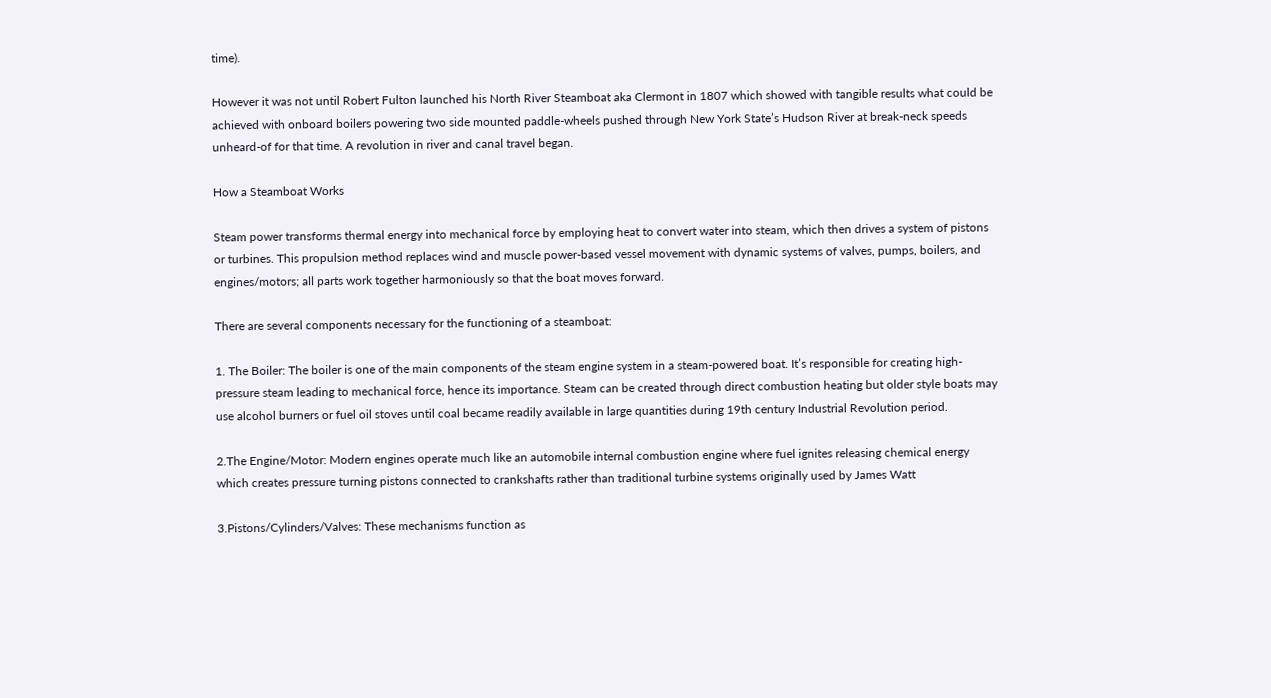time).

However it was not until Robert Fulton launched his North River Steamboat aka Clermont in 1807 which showed with tangible results what could be achieved with onboard boilers powering two side mounted paddle-wheels pushed through New York State’s Hudson River at break-neck speeds unheard-of for that time. A revolution in river and canal travel began.

How a Steamboat Works

Steam power transforms thermal energy into mechanical force by employing heat to convert water into steam, which then drives a system of pistons or turbines. This propulsion method replaces wind and muscle power-based vessel movement with dynamic systems of valves, pumps, boilers, and engines/motors; all parts work together harmoniously so that the boat moves forward.

There are several components necessary for the functioning of a steamboat:

1. The Boiler: The boiler is one of the main components of the steam engine system in a steam-powered boat. It’s responsible for creating high-pressure steam leading to mechanical force, hence its importance. Steam can be created through direct combustion heating but older style boats may use alcohol burners or fuel oil stoves until coal became readily available in large quantities during 19th century Industrial Revolution period.

2.The Engine/Motor: Modern engines operate much like an automobile internal combustion engine where fuel ignites releasing chemical energy which creates pressure turning pistons connected to crankshafts rather than traditional turbine systems originally used by James Watt

3.Pistons/Cylinders/Valves: These mechanisms function as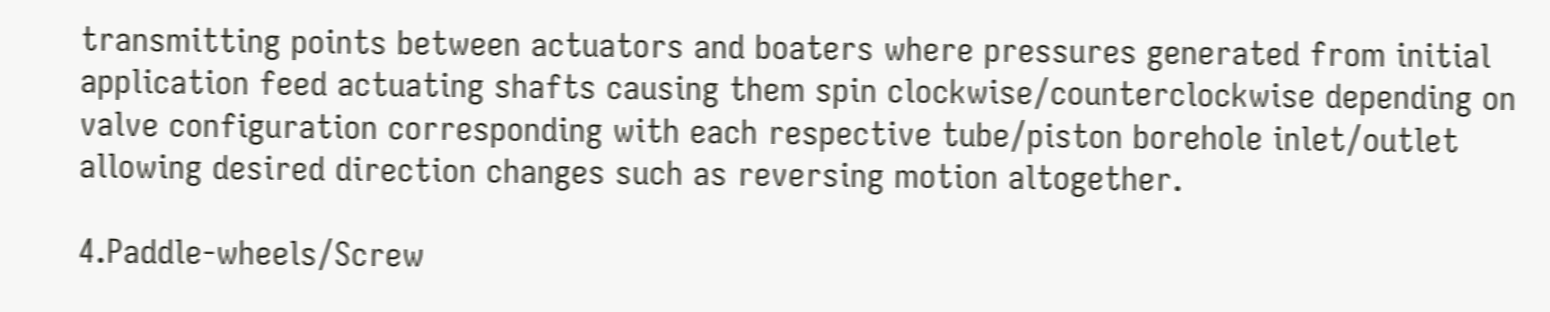transmitting points between actuators and boaters where pressures generated from initial application feed actuating shafts causing them spin clockwise/counterclockwise depending on valve configuration corresponding with each respective tube/piston borehole inlet/outlet allowing desired direction changes such as reversing motion altogether.

4.Paddle-wheels/Screw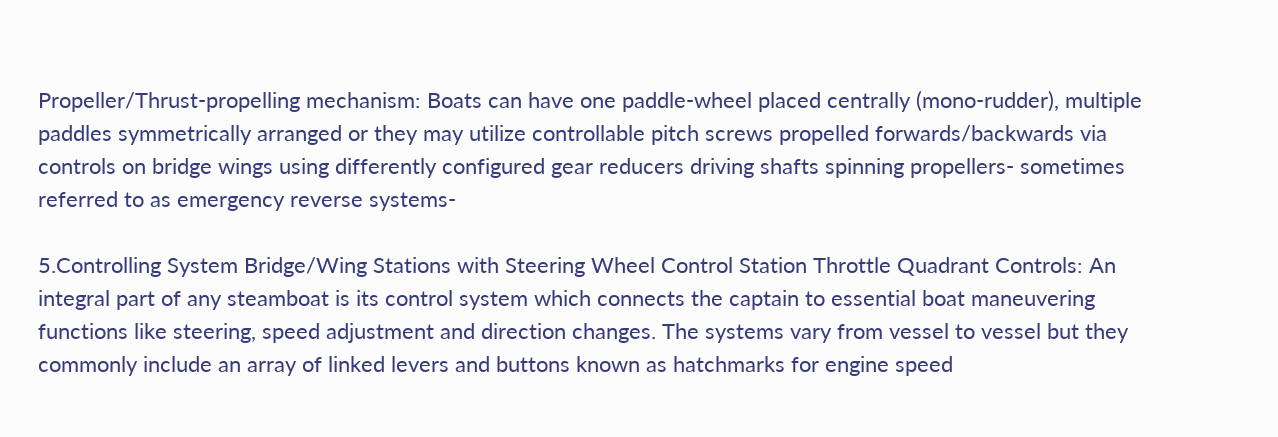Propeller/Thrust-propelling mechanism: Boats can have one paddle-wheel placed centrally (mono-rudder), multiple paddles symmetrically arranged or they may utilize controllable pitch screws propelled forwards/backwards via controls on bridge wings using differently configured gear reducers driving shafts spinning propellers- sometimes referred to as emergency reverse systems-

5.Controlling System Bridge/Wing Stations with Steering Wheel Control Station Throttle Quadrant Controls: An integral part of any steamboat is its control system which connects the captain to essential boat maneuvering functions like steering, speed adjustment and direction changes. The systems vary from vessel to vessel but they commonly include an array of linked levers and buttons known as hatchmarks for engine speed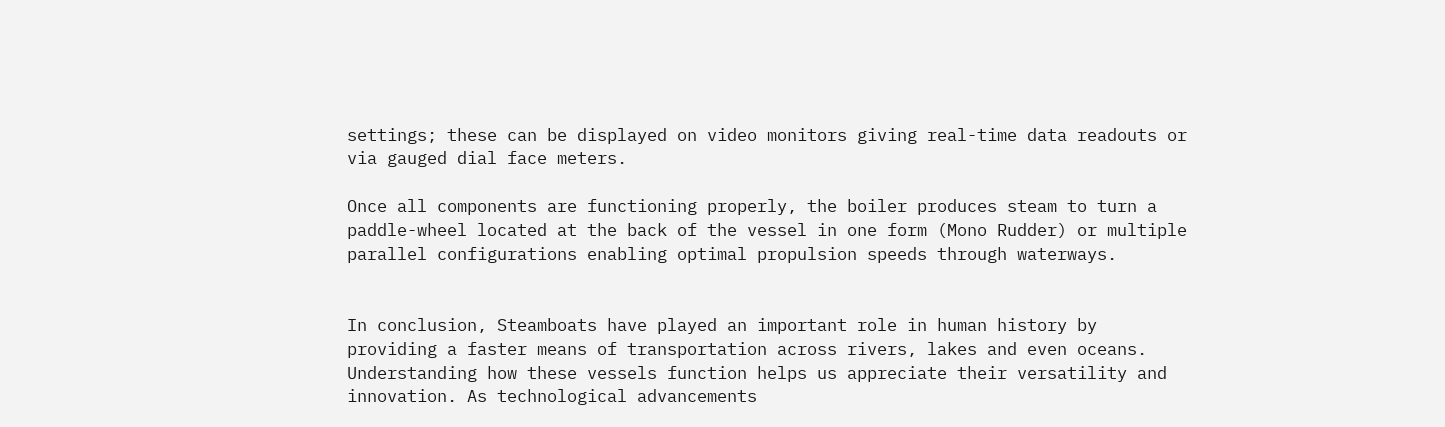settings; these can be displayed on video monitors giving real-time data readouts or via gauged dial face meters.

Once all components are functioning properly, the boiler produces steam to turn a paddle-wheel located at the back of the vessel in one form (Mono Rudder) or multiple parallel configurations enabling optimal propulsion speeds through waterways.


In conclusion, Steamboats have played an important role in human history by providing a faster means of transportation across rivers, lakes and even oceans. Understanding how these vessels function helps us appreciate their versatility and innovation. As technological advancements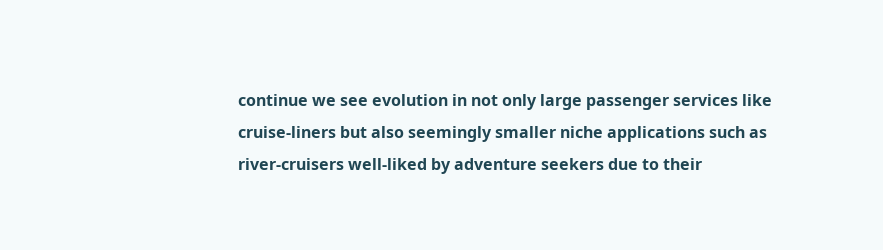continue we see evolution in not only large passenger services like cruise-liners but also seemingly smaller niche applications such as river-cruisers well-liked by adventure seekers due to their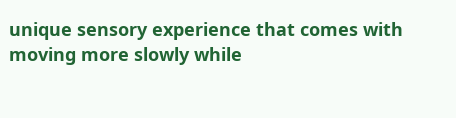unique sensory experience that comes with moving more slowly while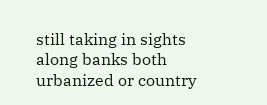still taking in sights along banks both urbanized or country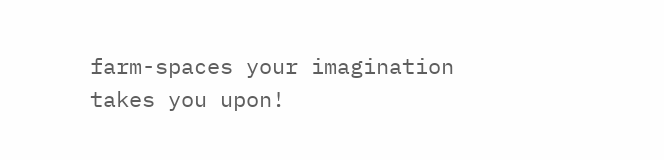farm-spaces your imagination takes you upon!